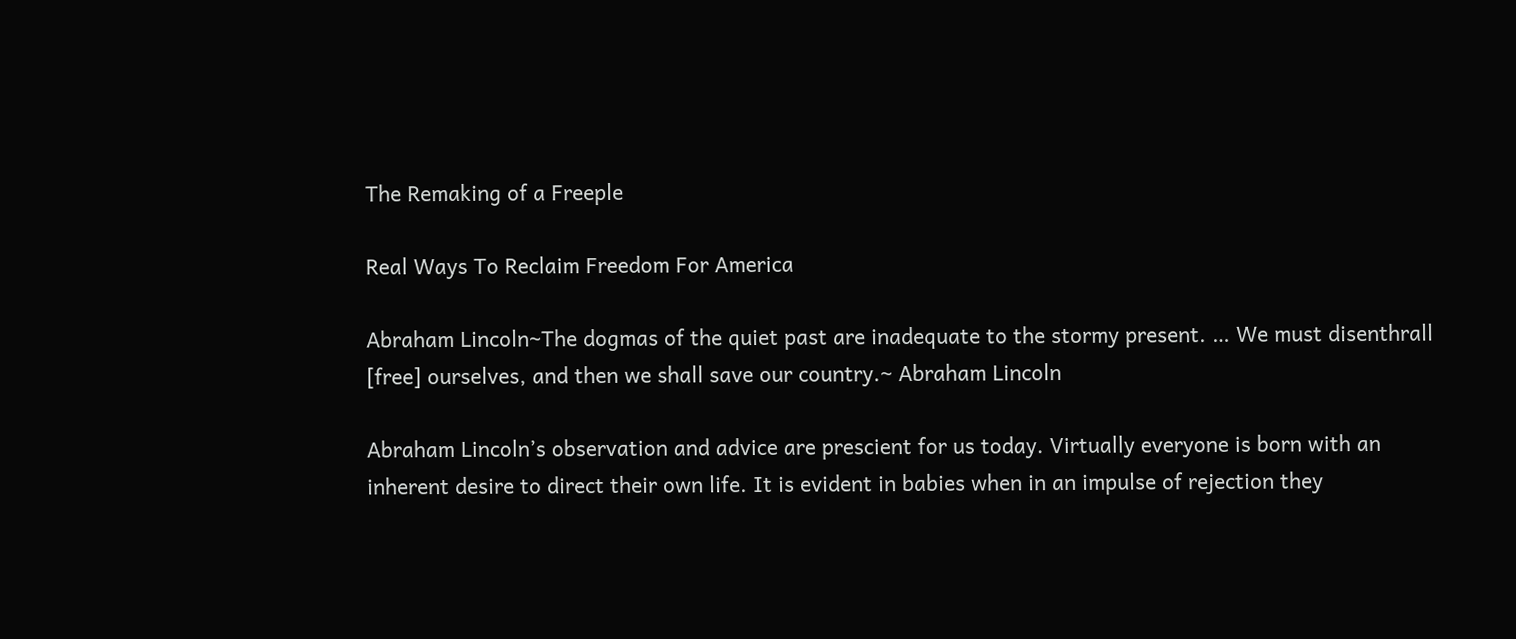The Remaking of a Freeple

Real Ways To Reclaim Freedom For America

Abraham Lincoln~The dogmas of the quiet past are inadequate to the stormy present. … We must disenthrall [free] ourselves, and then we shall save our country.~ Abraham Lincoln

Abraham Lincoln’s observation and advice are prescient for us today. Virtually everyone is born with an inherent desire to direct their own life. It is evident in babies when in an impulse of rejection they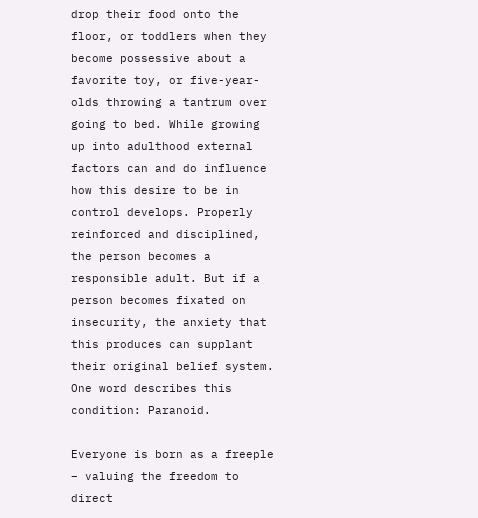drop their food onto the floor, or toddlers when they become possessive about a favorite toy, or five-year-olds throwing a tantrum over going to bed. While growing up into adulthood external factors can and do influence how this desire to be in control develops. Properly reinforced and disciplined, the person becomes a responsible adult. But if a person becomes fixated on insecurity, the anxiety that this produces can supplant their original belief system. One word describes this condition: Paranoid.

Everyone is born as a freeple – valuing the freedom to direct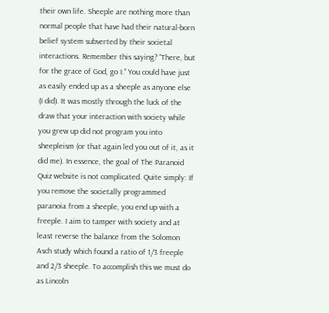their own life. Sheeple are nothing more than normal people that have had their natural-born belief system subverted by their societal interactions. Remember this saying? “There, but for the grace of God, go I.” You could have just as easily ended up as a sheeple as anyone else (I did). It was mostly through the luck of the draw that your interaction with society while you grew up did not program you into sheepleism (or that again led you out of it, as it did me). In essence, the goal of The Paranoid Quiz website is not complicated. Quite simply: If you remove the societally programmed paranoia from a sheeple, you end up with a freeple. I aim to tamper with society and at least reverse the balance from the Solomon Asch study which found a ratio of 1/3 freeple and 2/3 sheeple. To accomplish this we must do as Lincoln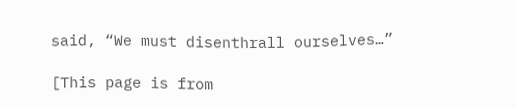said, “We must disenthrall ourselves…”

[This page is from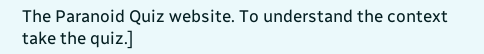The Paranoid Quiz website. To understand the context take the quiz.]